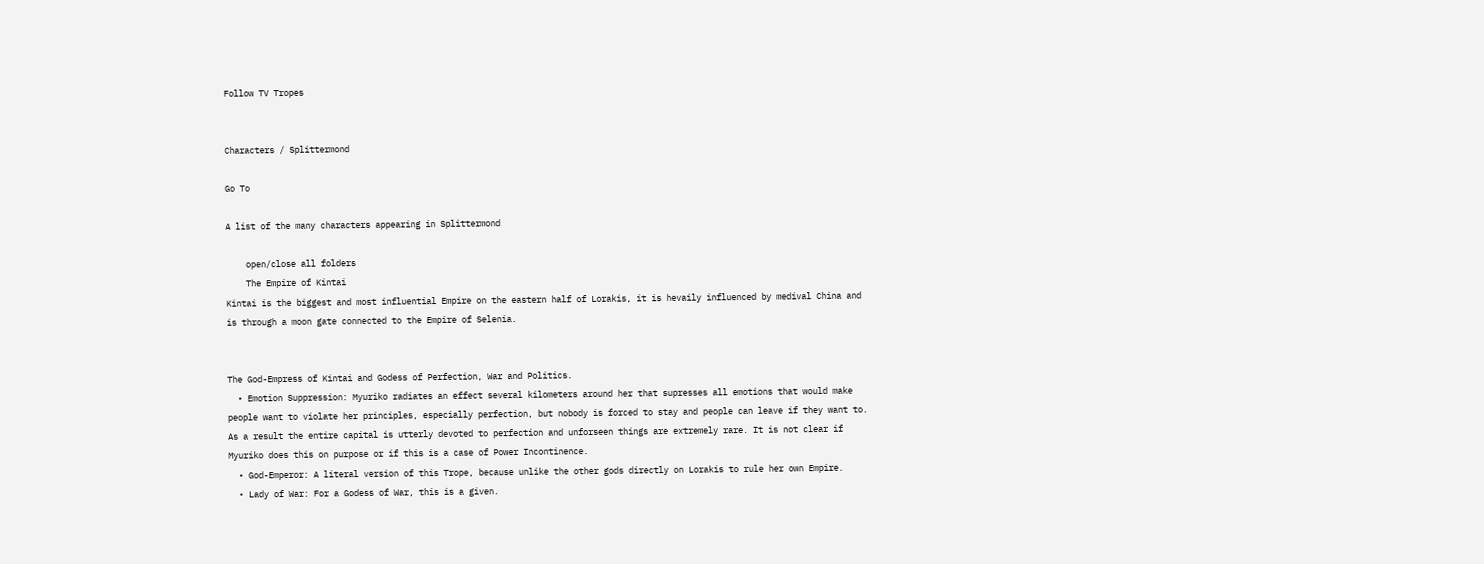Follow TV Tropes


Characters / Splittermond

Go To

A list of the many characters appearing in Splittermond

    open/close all folders
    The Empire of Kintai
Kintai is the biggest and most influential Empire on the eastern half of Lorakis, it is hevaily influenced by medival China and is through a moon gate connected to the Empire of Selenia.


The God-Empress of Kintai and Godess of Perfection, War and Politics.
  • Emotion Suppression: Myuriko radiates an effect several kilometers around her that supresses all emotions that would make people want to violate her principles, especially perfection, but nobody is forced to stay and people can leave if they want to. As a result the entire capital is utterly devoted to perfection and unforseen things are extremely rare. It is not clear if Myuriko does this on purpose or if this is a case of Power Incontinence.
  • God-Emperor: A literal version of this Trope, because unlike the other gods directly on Lorakis to rule her own Empire.
  • Lady of War: For a Godess of War, this is a given.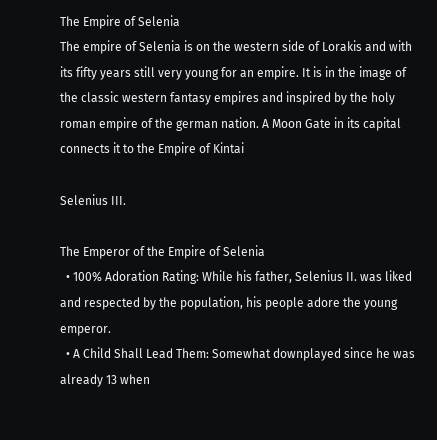The Empire of Selenia
The empire of Selenia is on the western side of Lorakis and with its fifty years still very young for an empire. It is in the image of the classic western fantasy empires and inspired by the holy roman empire of the german nation. A Moon Gate in its capital connects it to the Empire of Kintai

Selenius III.

The Emperor of the Empire of Selenia
  • 100% Adoration Rating: While his father, Selenius II. was liked and respected by the population, his people adore the young emperor.
  • A Child Shall Lead Them: Somewhat downplayed since he was already 13 when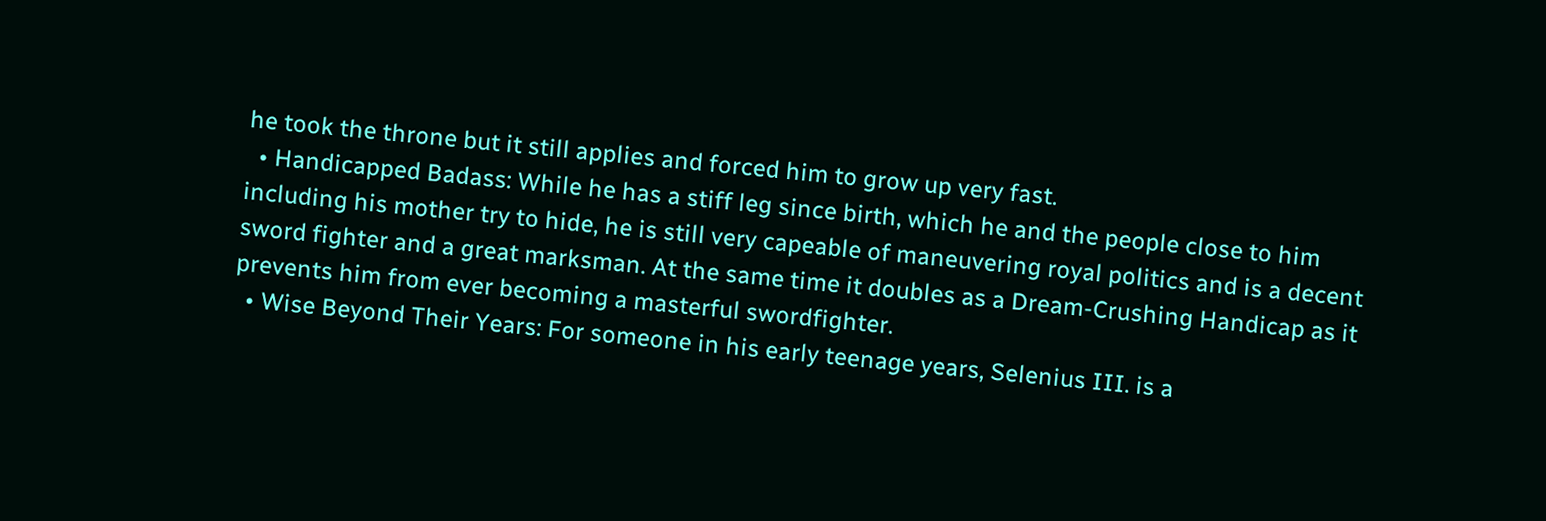he took the throne but it still applies and forced him to grow up very fast.
  • Handicapped Badass: While he has a stiff leg since birth, which he and the people close to him including his mother try to hide, he is still very capeable of maneuvering royal politics and is a decent sword fighter and a great marksman. At the same time it doubles as a Dream-Crushing Handicap as it prevents him from ever becoming a masterful swordfighter.
  • Wise Beyond Their Years: For someone in his early teenage years, Selenius III. is a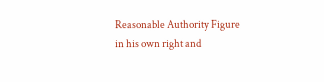Reasonable Authority Figure in his own right and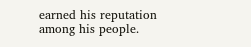earned his reputation among his people.